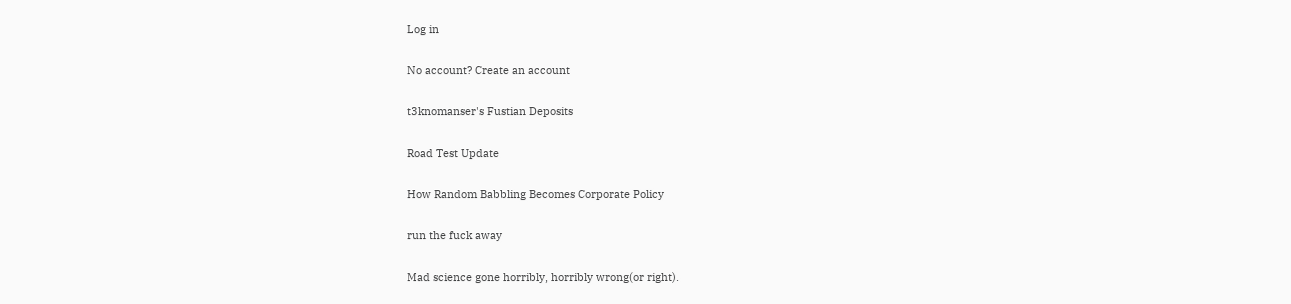Log in

No account? Create an account

t3knomanser's Fustian Deposits

Road Test Update

How Random Babbling Becomes Corporate Policy

run the fuck away

Mad science gone horribly, horribly wrong(or right).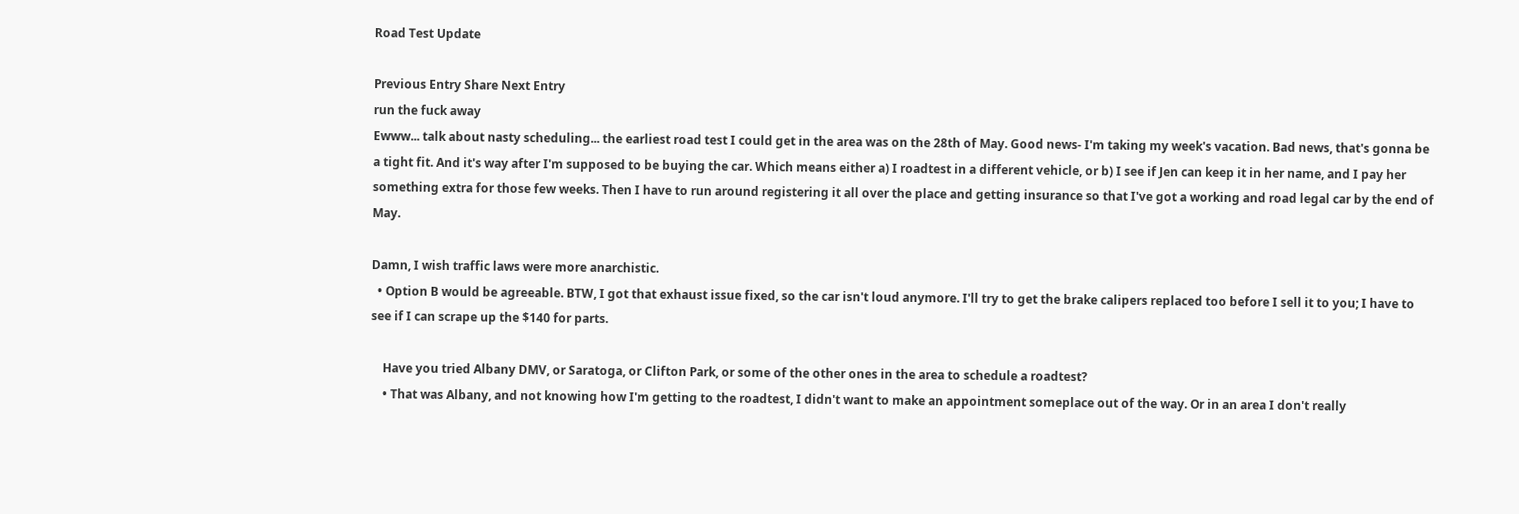Road Test Update

Previous Entry Share Next Entry
run the fuck away
Ewww... talk about nasty scheduling... the earliest road test I could get in the area was on the 28th of May. Good news- I'm taking my week's vacation. Bad news, that's gonna be a tight fit. And it's way after I'm supposed to be buying the car. Which means either a) I roadtest in a different vehicle, or b) I see if Jen can keep it in her name, and I pay her something extra for those few weeks. Then I have to run around registering it all over the place and getting insurance so that I've got a working and road legal car by the end of May.

Damn, I wish traffic laws were more anarchistic.
  • Option B would be agreeable. BTW, I got that exhaust issue fixed, so the car isn't loud anymore. I'll try to get the brake calipers replaced too before I sell it to you; I have to see if I can scrape up the $140 for parts.

    Have you tried Albany DMV, or Saratoga, or Clifton Park, or some of the other ones in the area to schedule a roadtest?
    • That was Albany, and not knowing how I'm getting to the roadtest, I didn't want to make an appointment someplace out of the way. Or in an area I don't really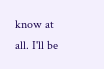know at all. I'll be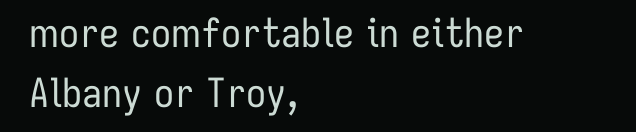more comfortable in either Albany or Troy,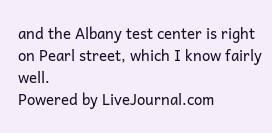and the Albany test center is right on Pearl street, which I know fairly well.
Powered by LiveJournal.com